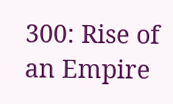300: Rise of an Empire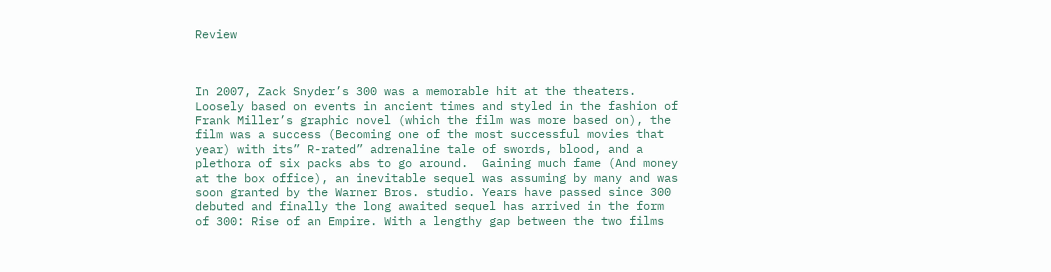Review



In 2007, Zack Snyder’s 300 was a memorable hit at the theaters. Loosely based on events in ancient times and styled in the fashion of Frank Miller’s graphic novel (which the film was more based on), the film was a success (Becoming one of the most successful movies that year) with its” R-rated” adrenaline tale of swords, blood, and a plethora of six packs abs to go around.  Gaining much fame (And money at the box office), an inevitable sequel was assuming by many and was soon granted by the Warner Bros. studio. Years have passed since 300 debuted and finally the long awaited sequel has arrived in the form of 300: Rise of an Empire. With a lengthy gap between the two films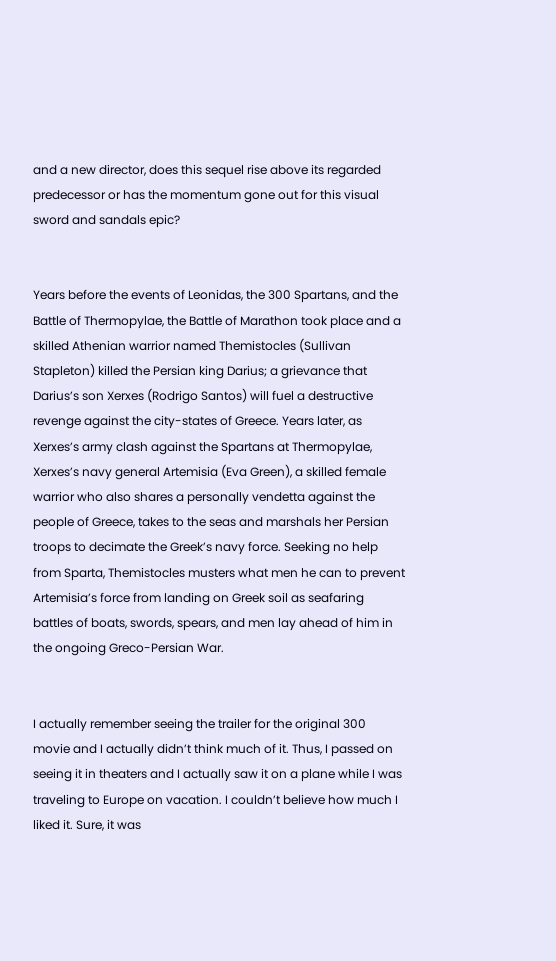and a new director, does this sequel rise above its regarded predecessor or has the momentum gone out for this visual sword and sandals epic?


Years before the events of Leonidas, the 300 Spartans, and the Battle of Thermopylae, the Battle of Marathon took place and a skilled Athenian warrior named Themistocles (Sullivan Stapleton) killed the Persian king Darius; a grievance that Darius’s son Xerxes (Rodrigo Santos) will fuel a destructive revenge against the city-states of Greece. Years later, as Xerxes’s army clash against the Spartans at Thermopylae, Xerxes’s navy general Artemisia (Eva Green), a skilled female warrior who also shares a personally vendetta against the people of Greece, takes to the seas and marshals her Persian troops to decimate the Greek’s navy force. Seeking no help from Sparta, Themistocles musters what men he can to prevent Artemisia’s force from landing on Greek soil as seafaring battles of boats, swords, spears, and men lay ahead of him in the ongoing Greco-Persian War.


I actually remember seeing the trailer for the original 300 movie and I actually didn’t think much of it. Thus, I passed on seeing it in theaters and I actually saw it on a plane while I was traveling to Europe on vacation. I couldn’t believe how much I liked it. Sure, it was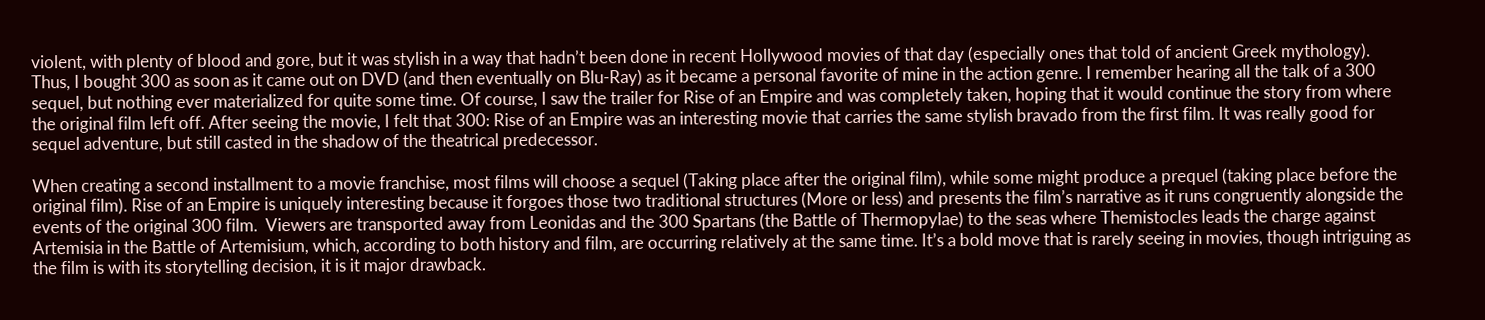violent, with plenty of blood and gore, but it was stylish in a way that hadn’t been done in recent Hollywood movies of that day (especially ones that told of ancient Greek mythology). Thus, I bought 300 as soon as it came out on DVD (and then eventually on Blu-Ray) as it became a personal favorite of mine in the action genre. I remember hearing all the talk of a 300 sequel, but nothing ever materialized for quite some time. Of course, I saw the trailer for Rise of an Empire and was completely taken, hoping that it would continue the story from where the original film left off. After seeing the movie, I felt that 300: Rise of an Empire was an interesting movie that carries the same stylish bravado from the first film. It was really good for sequel adventure, but still casted in the shadow of the theatrical predecessor.

When creating a second installment to a movie franchise, most films will choose a sequel (Taking place after the original film), while some might produce a prequel (taking place before the original film). Rise of an Empire is uniquely interesting because it forgoes those two traditional structures (More or less) and presents the film’s narrative as it runs congruently alongside the events of the original 300 film.  Viewers are transported away from Leonidas and the 300 Spartans (the Battle of Thermopylae) to the seas where Themistocles leads the charge against Artemisia in the Battle of Artemisium, which, according to both history and film, are occurring relatively at the same time. It’s a bold move that is rarely seeing in movies, though intriguing as the film is with its storytelling decision, it is it major drawback.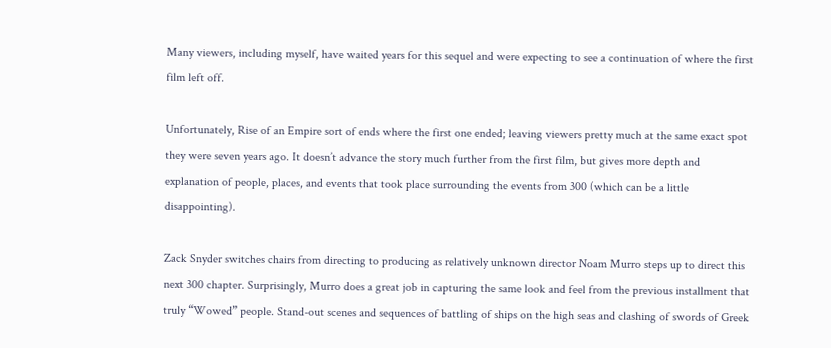Many viewers, including myself, have waited years for this sequel and were expecting to see a continuation of where the first film left off.

Unfortunately, Rise of an Empire sort of ends where the first one ended; leaving viewers pretty much at the same exact spot they were seven years ago. It doesn’t advance the story much further from the first film, but gives more depth and explanation of people, places, and events that took place surrounding the events from 300 (which can be a little disappointing).

Zack Snyder switches chairs from directing to producing as relatively unknown director Noam Murro steps up to direct this next 300 chapter. Surprisingly, Murro does a great job in capturing the same look and feel from the previous installment that truly “Wowed” people. Stand-out scenes and sequences of battling of ships on the high seas and clashing of swords of Greek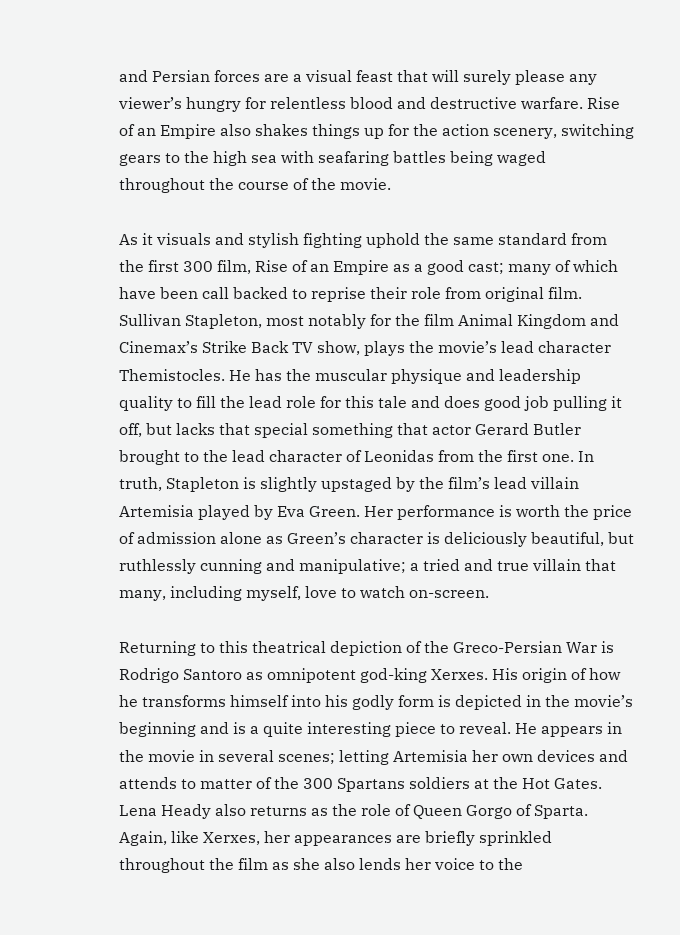and Persian forces are a visual feast that will surely please any viewer’s hungry for relentless blood and destructive warfare. Rise of an Empire also shakes things up for the action scenery, switching gears to the high sea with seafaring battles being waged throughout the course of the movie.

As it visuals and stylish fighting uphold the same standard from the first 300 film, Rise of an Empire as a good cast; many of which have been call backed to reprise their role from original film. Sullivan Stapleton, most notably for the film Animal Kingdom and Cinemax’s Strike Back TV show, plays the movie’s lead character Themistocles. He has the muscular physique and leadership quality to fill the lead role for this tale and does good job pulling it off, but lacks that special something that actor Gerard Butler brought to the lead character of Leonidas from the first one. In truth, Stapleton is slightly upstaged by the film’s lead villain Artemisia played by Eva Green. Her performance is worth the price of admission alone as Green’s character is deliciously beautiful, but ruthlessly cunning and manipulative; a tried and true villain that many, including myself, love to watch on-screen.

Returning to this theatrical depiction of the Greco-Persian War is Rodrigo Santoro as omnipotent god-king Xerxes. His origin of how he transforms himself into his godly form is depicted in the movie’s beginning and is a quite interesting piece to reveal. He appears in the movie in several scenes; letting Artemisia her own devices and attends to matter of the 300 Spartans soldiers at the Hot Gates. Lena Heady also returns as the role of Queen Gorgo of Sparta. Again, like Xerxes, her appearances are briefly sprinkled throughout the film as she also lends her voice to the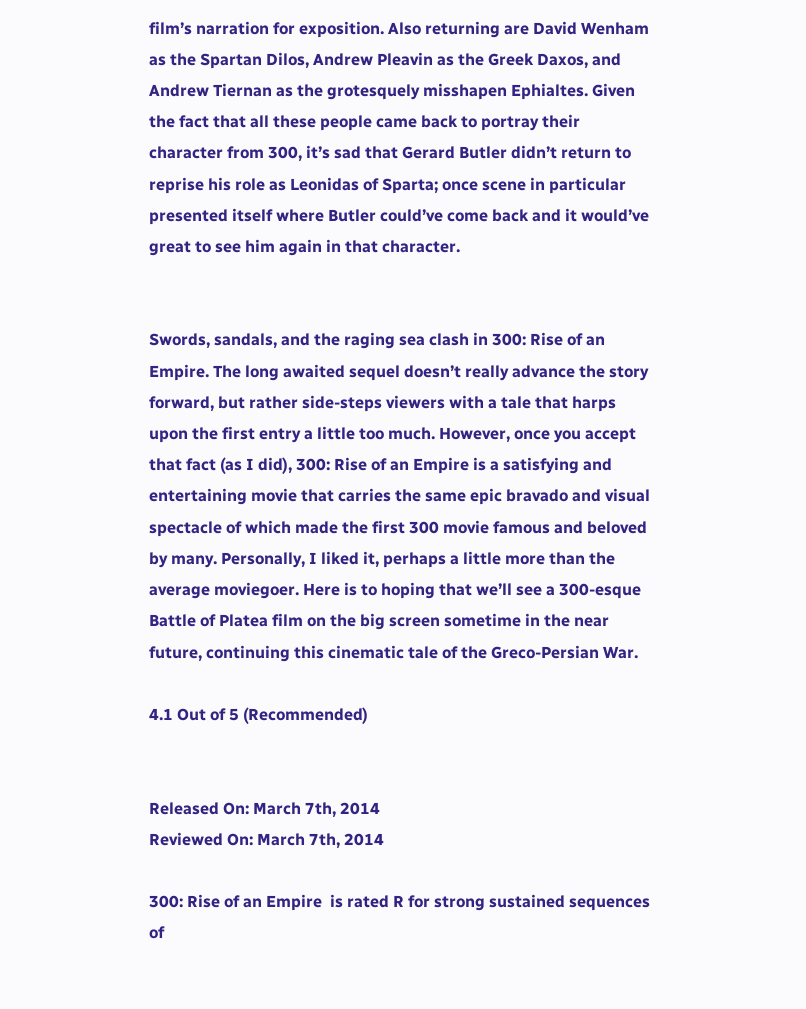film’s narration for exposition. Also returning are David Wenham as the Spartan Dilos, Andrew Pleavin as the Greek Daxos, and Andrew Tiernan as the grotesquely misshapen Ephialtes. Given the fact that all these people came back to portray their character from 300, it’s sad that Gerard Butler didn’t return to reprise his role as Leonidas of Sparta; once scene in particular presented itself where Butler could’ve come back and it would’ve great to see him again in that character.


Swords, sandals, and the raging sea clash in 300: Rise of an Empire. The long awaited sequel doesn’t really advance the story forward, but rather side-steps viewers with a tale that harps upon the first entry a little too much. However, once you accept that fact (as I did), 300: Rise of an Empire is a satisfying and entertaining movie that carries the same epic bravado and visual spectacle of which made the first 300 movie famous and beloved by many. Personally, I liked it, perhaps a little more than the average moviegoer. Here is to hoping that we’ll see a 300-esque Battle of Platea film on the big screen sometime in the near future, continuing this cinematic tale of the Greco-Persian War.

4.1 Out of 5 (Recommended)


Released On: March 7th, 2014
Reviewed On: March 7th, 2014

300: Rise of an Empire  is rated R for strong sustained sequences of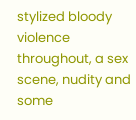stylized bloody violence throughout, a sex scene, nudity and some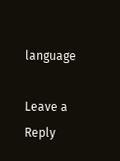language

Leave a Reply